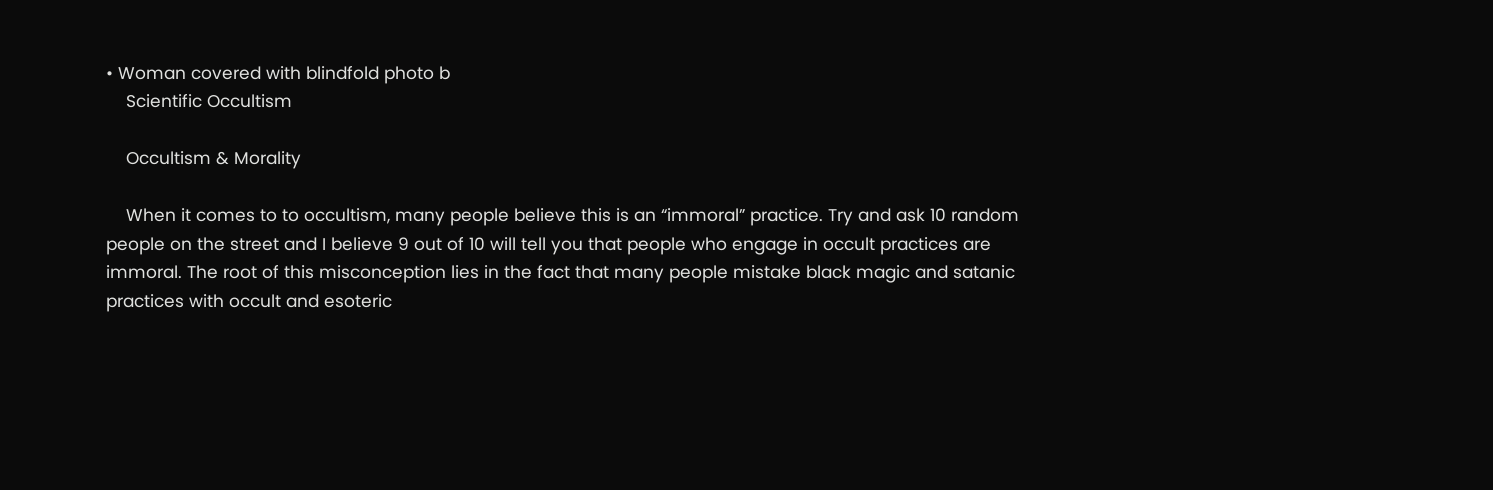• Woman covered with blindfold photo b
    Scientific Occultism

    Occultism & Morality

    When it comes to to occultism, many people believe this is an “immoral” practice. Try and ask 10 random people on the street and I believe 9 out of 10 will tell you that people who engage in occult practices are immoral. The root of this misconception lies in the fact that many people mistake black magic and satanic practices with occult and esoteric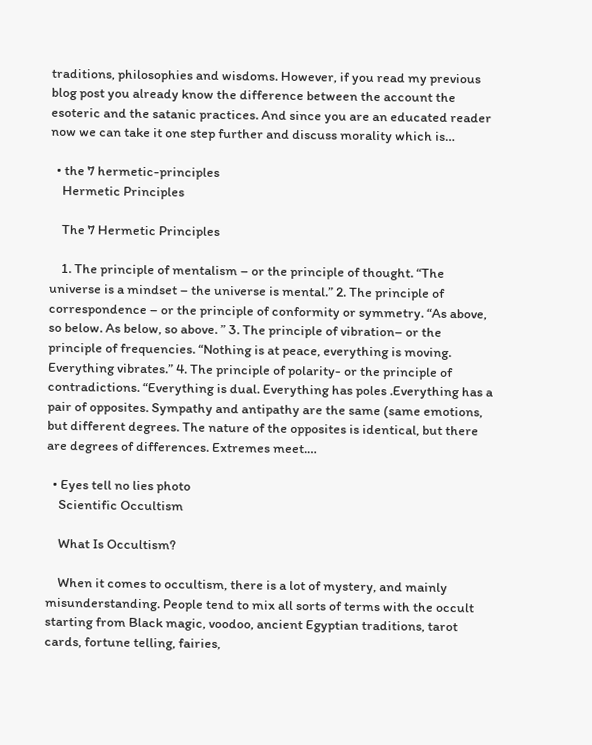traditions, philosophies and wisdoms. However, if you read my previous blog post you already know the difference between the account the esoteric and the satanic practices. And since you are an educated reader now we can take it one step further and discuss morality which is…

  • the 7 hermetic-principles
    Hermetic Principles

    The 7 Hermetic Principles

    1. The principle of mentalism – or the principle of thought. “The universe is a mindset – the universe is mental.” 2. The principle of correspondence – or the principle of conformity or symmetry. “As above, so below. As below, so above. ” 3. The principle of vibration– or the principle of frequencies. “Nothing is at peace, everything is moving. Everything vibrates.” 4. The principle of polarity- or the principle of contradictions. “Everything is dual. Everything has poles .Everything has a pair of opposites. Sympathy and antipathy are the same (same emotions, but different degrees. The nature of the opposites is identical, but there are degrees of differences. Extremes meet.…

  • Eyes tell no lies photo
    Scientific Occultism

    What Is Occultism?

    When it comes to occultism, there is a lot of mystery, and mainly misunderstanding. People tend to mix all sorts of terms with the occult starting from Black magic, voodoo, ancient Egyptian traditions, tarot cards, fortune telling, fairies,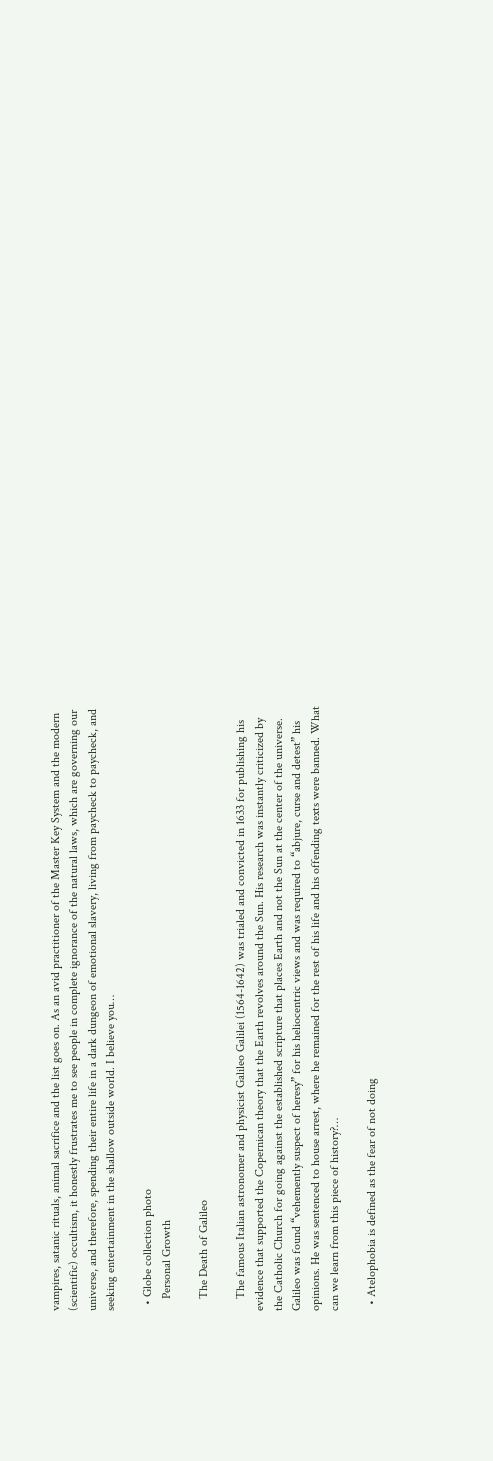vampires, satanic rituals, animal sacrifice and the list goes on. As an avid practitioner of the Master Key System and the modern (scientific) occultism, it honestly frustrates me to see people in complete ignorance of the natural laws, which are governing our universe, and therefore, spending their entire life in a dark dungeon of emotional slavery, living from paycheck to paycheck, and seeking entertainment in the shallow outside world. I believe you…

  • Globe collection photo
    Personal Growth

    The Death of Galileo

    The famous Italian astronomer and physicist Galileo Galilei (1564-1642) was trialed and convicted in 1633 for publishing his evidence that supported the Copernican theory that the Earth revolves around the Sun. His research was instantly criticized by the Catholic Church for going against the established scripture that places Earth and not the Sun at the center of the universe. Galileo was found “vehemently suspect of heresy” for his heliocentric views and was required to “abjure, curse and detest” his opinions. He was sentenced to house arrest, where he remained for the rest of his life and his offending texts were banned. What can we learn from this piece of history?…

  • Atelophobia is defined as the fear of not doing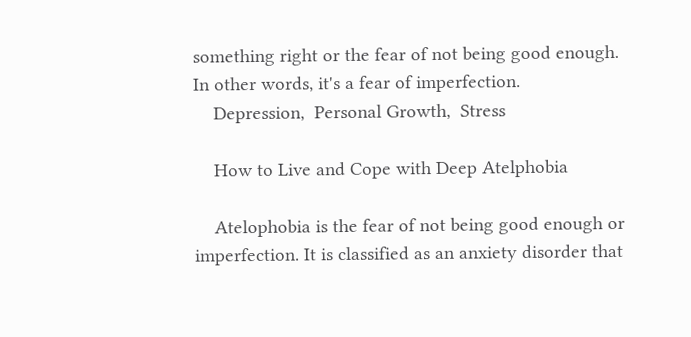something right or the fear of not being good enough. In other words, it's a fear of imperfection.
    Depression,  Personal Growth,  Stress

    How to Live and Cope with Deep Atelphobia

    Atelophobia is the fear of not being good enough or imperfection. It is classified as an anxiety disorder that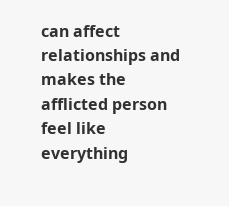can affect relationships and makes the afflicted person feel like everything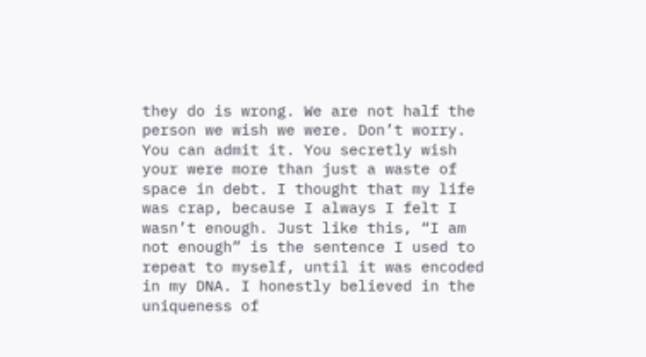they do is wrong. We are not half the person we wish we were. Don’t worry. You can admit it. You secretly wish your were more than just a waste of space in debt. I thought that my life was crap, because I always I felt I wasn’t enough. Just like this, “I am not enough” is the sentence I used to repeat to myself, until it was encoded in my DNA. I honestly believed in the uniqueness of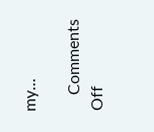my…

    Comments Off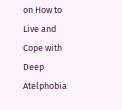on How to Live and Cope with Deep Atelphobia